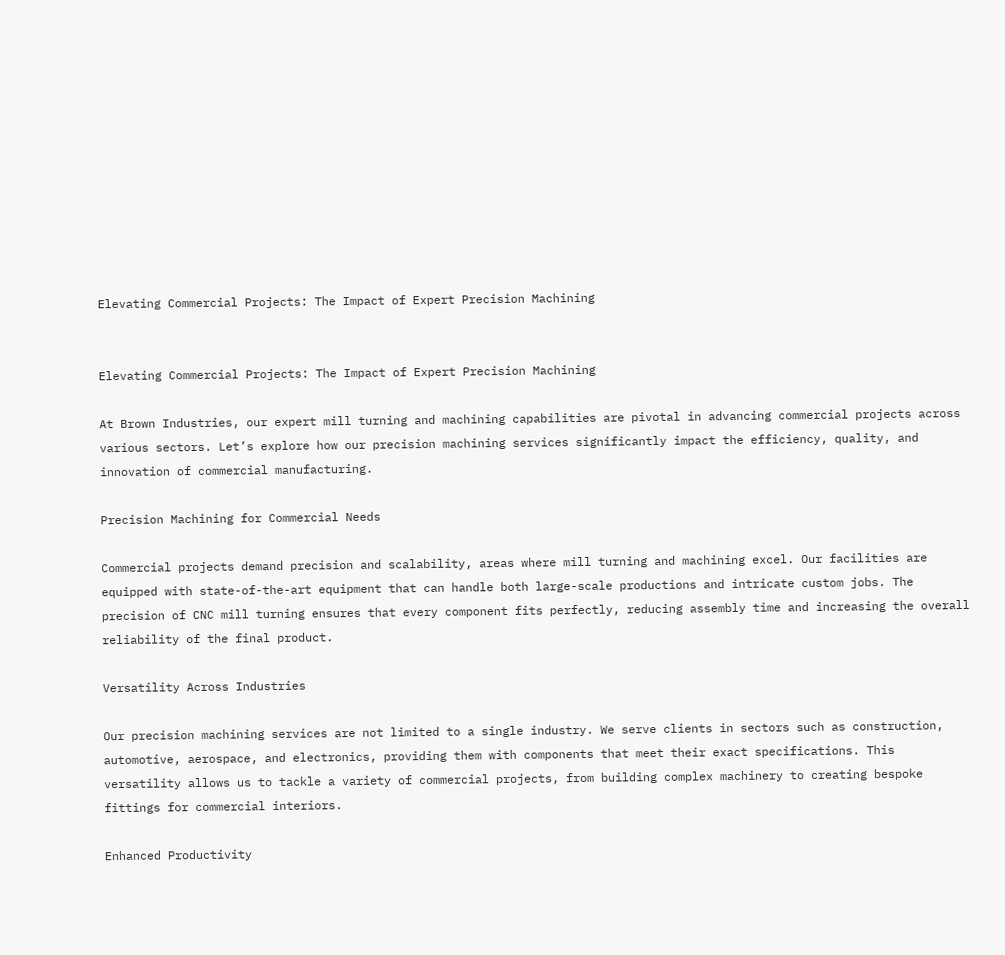Elevating Commercial Projects: The Impact of Expert Precision Machining


Elevating Commercial Projects: The Impact of Expert Precision Machining

At Brown Industries, our expert mill turning and machining capabilities are pivotal in advancing commercial projects across various sectors. Let’s explore how our precision machining services significantly impact the efficiency, quality, and innovation of commercial manufacturing.

Precision Machining for Commercial Needs

Commercial projects demand precision and scalability, areas where mill turning and machining excel. Our facilities are equipped with state-of-the-art equipment that can handle both large-scale productions and intricate custom jobs. The precision of CNC mill turning ensures that every component fits perfectly, reducing assembly time and increasing the overall reliability of the final product.

Versatility Across Industries

Our precision machining services are not limited to a single industry. We serve clients in sectors such as construction, automotive, aerospace, and electronics, providing them with components that meet their exact specifications. This versatility allows us to tackle a variety of commercial projects, from building complex machinery to creating bespoke fittings for commercial interiors.

Enhanced Productivity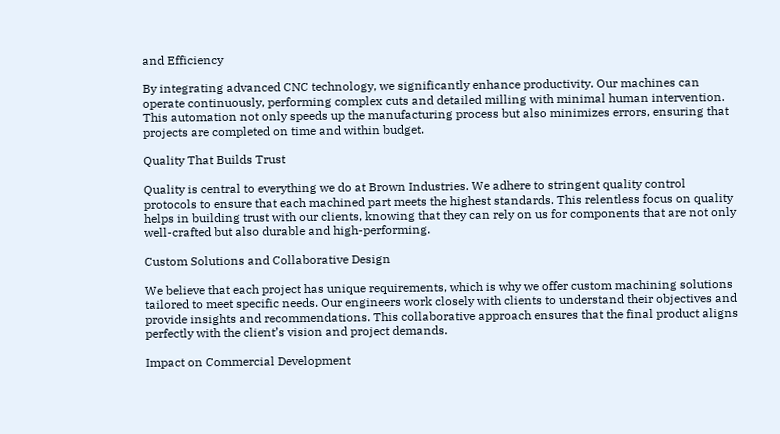and Efficiency

By integrating advanced CNC technology, we significantly enhance productivity. Our machines can operate continuously, performing complex cuts and detailed milling with minimal human intervention. This automation not only speeds up the manufacturing process but also minimizes errors, ensuring that projects are completed on time and within budget.

Quality That Builds Trust

Quality is central to everything we do at Brown Industries. We adhere to stringent quality control protocols to ensure that each machined part meets the highest standards. This relentless focus on quality helps in building trust with our clients, knowing that they can rely on us for components that are not only well-crafted but also durable and high-performing.

Custom Solutions and Collaborative Design

We believe that each project has unique requirements, which is why we offer custom machining solutions tailored to meet specific needs. Our engineers work closely with clients to understand their objectives and provide insights and recommendations. This collaborative approach ensures that the final product aligns perfectly with the client’s vision and project demands.

Impact on Commercial Development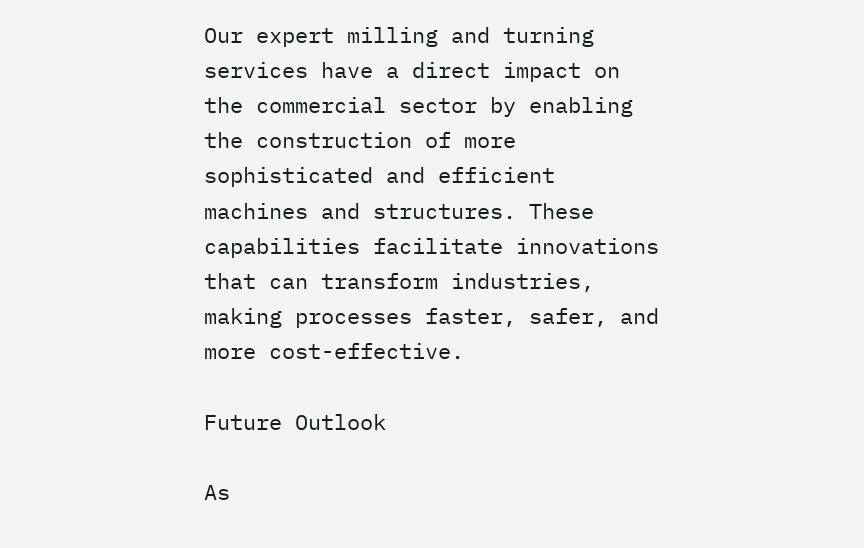Our expert milling and turning services have a direct impact on the commercial sector by enabling the construction of more sophisticated and efficient machines and structures. These capabilities facilitate innovations that can transform industries, making processes faster, safer, and more cost-effective.

Future Outlook

As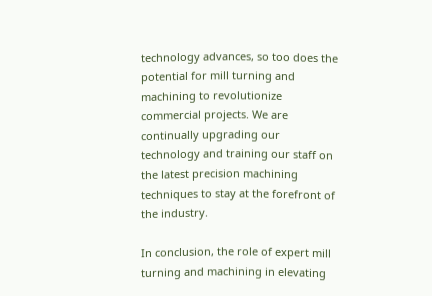technology advances, so too does the potential for mill turning and machining to revolutionize commercial projects. We are continually upgrading our technology and training our staff on the latest precision machining techniques to stay at the forefront of the industry.

In conclusion, the role of expert mill turning and machining in elevating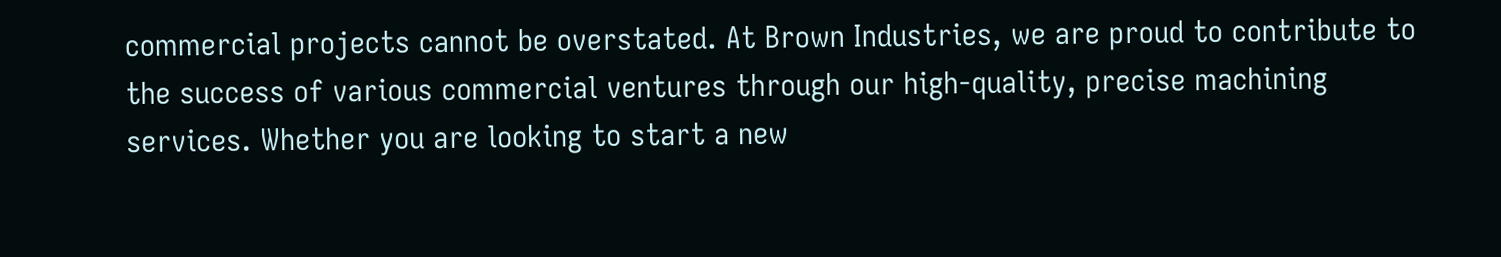commercial projects cannot be overstated. At Brown Industries, we are proud to contribute to the success of various commercial ventures through our high-quality, precise machining services. Whether you are looking to start a new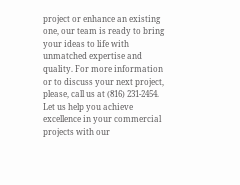project or enhance an existing one, our team is ready to bring your ideas to life with unmatched expertise and quality. For more information or to discuss your next project, please, call us at (816) 231-2454. Let us help you achieve excellence in your commercial projects with our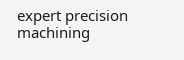expert precision machining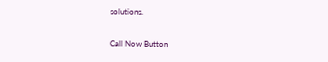solutions.

Call Now Button